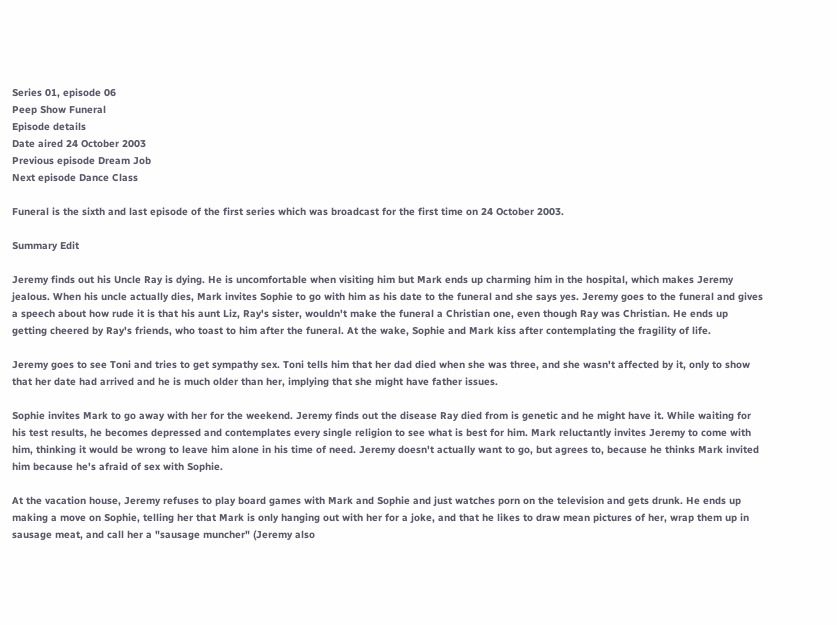Series 01, episode 06
Peep Show Funeral
Episode details
Date aired 24 October 2003
Previous episode Dream Job
Next episode Dance Class

Funeral is the sixth and last episode of the first series which was broadcast for the first time on 24 October 2003.

Summary Edit

Jeremy finds out his Uncle Ray is dying. He is uncomfortable when visiting him but Mark ends up charming him in the hospital, which makes Jeremy jealous. When his uncle actually dies, Mark invites Sophie to go with him as his date to the funeral and she says yes. Jeremy goes to the funeral and gives a speech about how rude it is that his aunt Liz, Ray's sister, wouldn't make the funeral a Christian one, even though Ray was Christian. He ends up getting cheered by Ray's friends, who toast to him after the funeral. At the wake, Sophie and Mark kiss after contemplating the fragility of life.

Jeremy goes to see Toni and tries to get sympathy sex. Toni tells him that her dad died when she was three, and she wasn't affected by it, only to show that her date had arrived and he is much older than her, implying that she might have father issues.

Sophie invites Mark to go away with her for the weekend. Jeremy finds out the disease Ray died from is genetic and he might have it. While waiting for his test results, he becomes depressed and contemplates every single religion to see what is best for him. Mark reluctantly invites Jeremy to come with him, thinking it would be wrong to leave him alone in his time of need. Jeremy doesn't actually want to go, but agrees to, because he thinks Mark invited him because he's afraid of sex with Sophie.

At the vacation house, Jeremy refuses to play board games with Mark and Sophie and just watches porn on the television and gets drunk. He ends up making a move on Sophie, telling her that Mark is only hanging out with her for a joke, and that he likes to draw mean pictures of her, wrap them up in sausage meat, and call her a "sausage muncher" (Jeremy also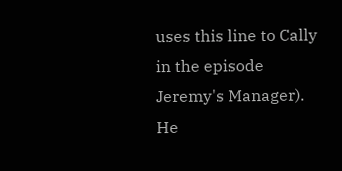uses this line to Cally in the episode Jeremy's Manager). He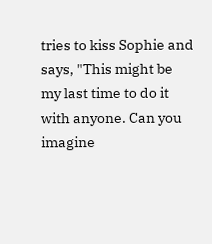tries to kiss Sophie and says, "This might be my last time to do it with anyone. Can you imagine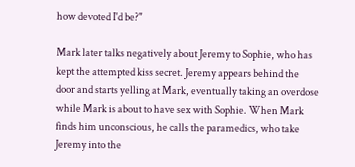how devoted I'd be?"

Mark later talks negatively about Jeremy to Sophie, who has kept the attempted kiss secret. Jeremy appears behind the door and starts yelling at Mark, eventually taking an overdose while Mark is about to have sex with Sophie. When Mark finds him unconscious, he calls the paramedics, who take Jeremy into the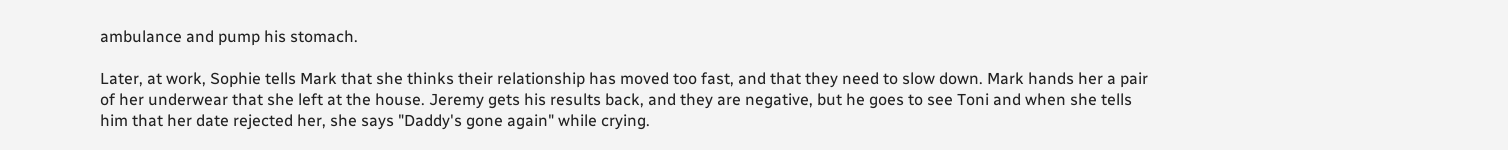ambulance and pump his stomach.

Later, at work, Sophie tells Mark that she thinks their relationship has moved too fast, and that they need to slow down. Mark hands her a pair of her underwear that she left at the house. Jeremy gets his results back, and they are negative, but he goes to see Toni and when she tells him that her date rejected her, she says "Daddy's gone again" while crying.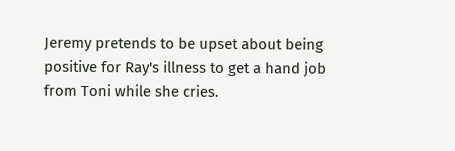Jeremy pretends to be upset about being positive for Ray's illness to get a hand job from Toni while she cries.